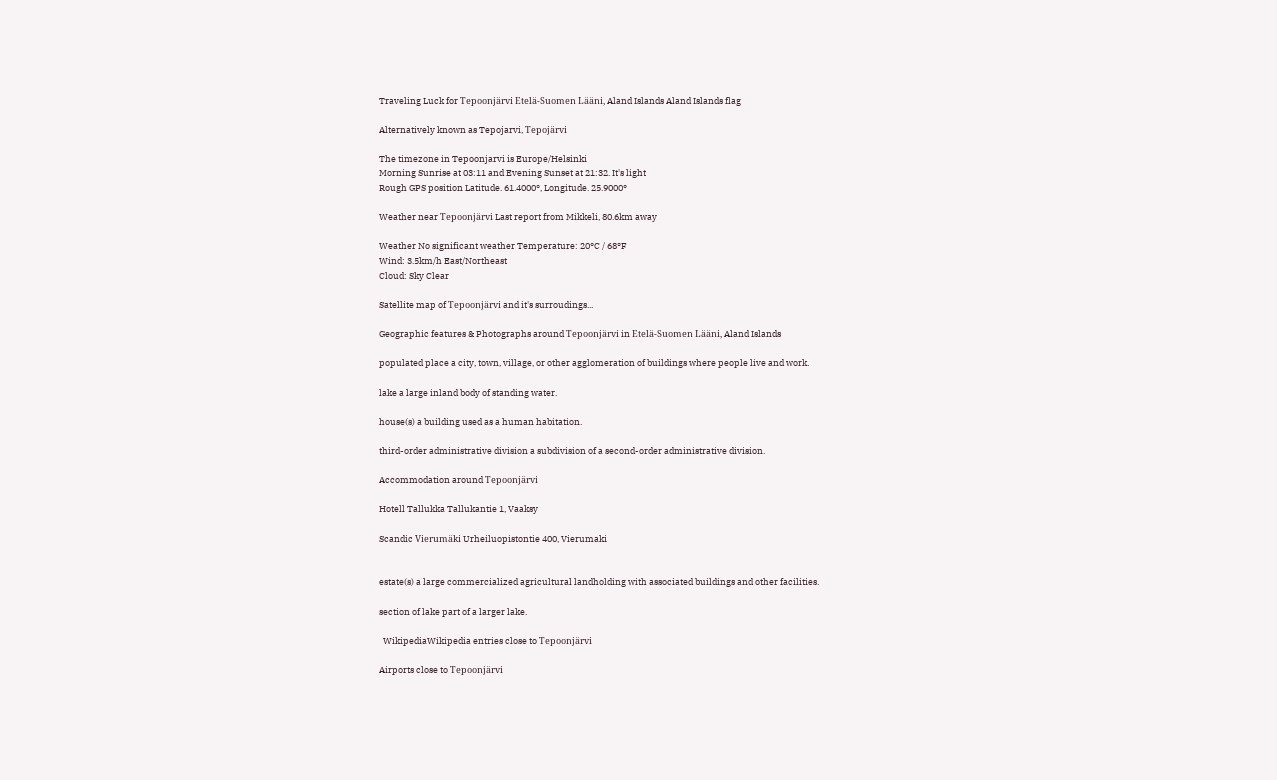Traveling Luck for Tepoonjärvi Etelä-Suomen Lääni, Aland Islands Aland Islands flag

Alternatively known as Tepojarvi, Tepojärvi

The timezone in Tepoonjarvi is Europe/Helsinki
Morning Sunrise at 03:11 and Evening Sunset at 21:32. It's light
Rough GPS position Latitude. 61.4000°, Longitude. 25.9000°

Weather near Tepoonjärvi Last report from Mikkeli, 80.6km away

Weather No significant weather Temperature: 20°C / 68°F
Wind: 3.5km/h East/Northeast
Cloud: Sky Clear

Satellite map of Tepoonjärvi and it's surroudings...

Geographic features & Photographs around Tepoonjärvi in Etelä-Suomen Lääni, Aland Islands

populated place a city, town, village, or other agglomeration of buildings where people live and work.

lake a large inland body of standing water.

house(s) a building used as a human habitation.

third-order administrative division a subdivision of a second-order administrative division.

Accommodation around Tepoonjärvi

Hotell Tallukka Tallukantie 1, Vaaksy

Scandic Vierumäki Urheiluopistontie 400, Vierumaki


estate(s) a large commercialized agricultural landholding with associated buildings and other facilities.

section of lake part of a larger lake.

  WikipediaWikipedia entries close to Tepoonjärvi

Airports close to Tepoonjärvi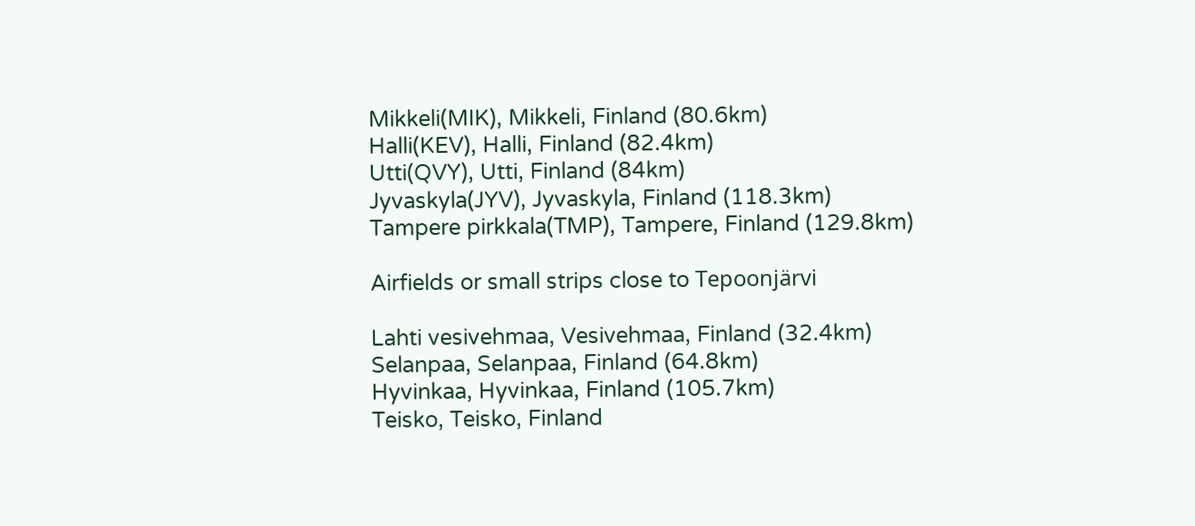Mikkeli(MIK), Mikkeli, Finland (80.6km)
Halli(KEV), Halli, Finland (82.4km)
Utti(QVY), Utti, Finland (84km)
Jyvaskyla(JYV), Jyvaskyla, Finland (118.3km)
Tampere pirkkala(TMP), Tampere, Finland (129.8km)

Airfields or small strips close to Tepoonjärvi

Lahti vesivehmaa, Vesivehmaa, Finland (32.4km)
Selanpaa, Selanpaa, Finland (64.8km)
Hyvinkaa, Hyvinkaa, Finland (105.7km)
Teisko, Teisko, Finland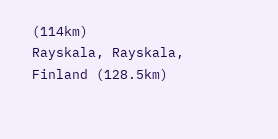(114km)
Rayskala, Rayskala, Finland (128.5km)